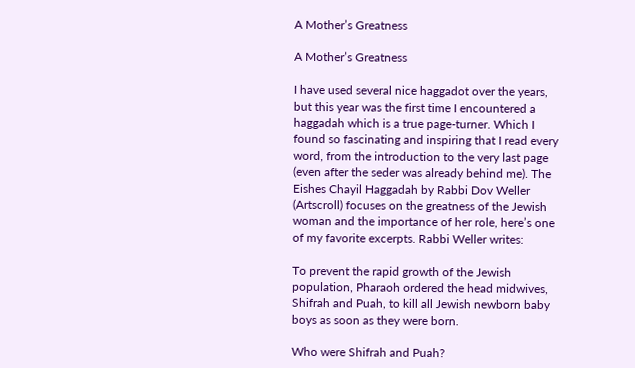A Mother’s Greatness

A Mother’s Greatness

I have used several nice haggadot over the years, but this year was the first time I encountered a haggadah which is a true page-turner. Which I found so fascinating and inspiring that I read every word, from the introduction to the very last page (even after the seder was already behind me). The Eishes Chayil Haggadah by Rabbi Dov Weller (Artscroll) focuses on the greatness of the Jewish woman and the importance of her role, here’s one of my favorite excerpts. Rabbi Weller writes:

To prevent the rapid growth of the Jewish population, Pharaoh ordered the head midwives, Shifrah and Puah, to kill all Jewish newborn baby boys as soon as they were born.

Who were Shifrah and Puah?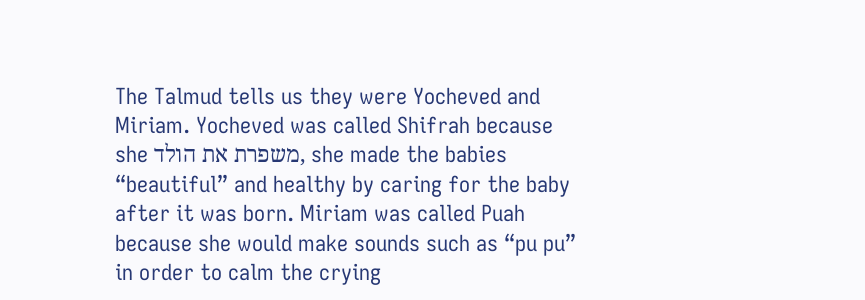The Talmud tells us they were Yocheved and Miriam. Yocheved was called Shifrah because she משפרת את הולד, she made the babies “beautiful” and healthy by caring for the baby after it was born. Miriam was called Puah because she would make sounds such as “pu pu” in order to calm the crying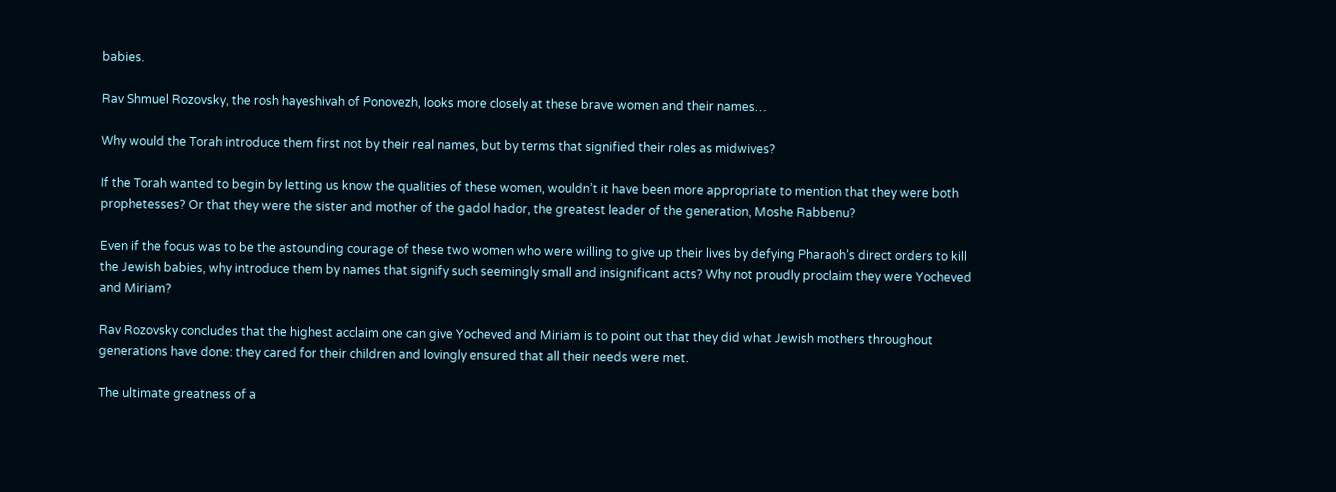babies.

Rav Shmuel Rozovsky, the rosh hayeshivah of Ponovezh, looks more closely at these brave women and their names…

Why would the Torah introduce them first not by their real names, but by terms that signified their roles as midwives?

If the Torah wanted to begin by letting us know the qualities of these women, wouldn’t it have been more appropriate to mention that they were both prophetesses? Or that they were the sister and mother of the gadol hador, the greatest leader of the generation, Moshe Rabbenu?

Even if the focus was to be the astounding courage of these two women who were willing to give up their lives by defying Pharaoh’s direct orders to kill the Jewish babies, why introduce them by names that signify such seemingly small and insignificant acts? Why not proudly proclaim they were Yocheved and Miriam?

Rav Rozovsky concludes that the highest acclaim one can give Yocheved and Miriam is to point out that they did what Jewish mothers throughout generations have done: they cared for their children and lovingly ensured that all their needs were met.

The ultimate greatness of a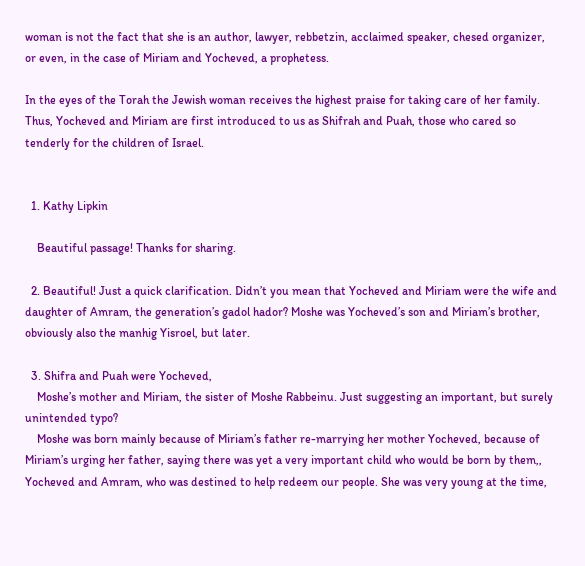woman is not the fact that she is an author, lawyer, rebbetzin, acclaimed speaker, chesed organizer, or even, in the case of Miriam and Yocheved, a prophetess.

In the eyes of the Torah the Jewish woman receives the highest praise for taking care of her family. Thus, Yocheved and Miriam are first introduced to us as Shifrah and Puah, those who cared so tenderly for the children of Israel.


  1. Kathy Lipkin

    Beautiful passage! Thanks for sharing.

  2. Beautiful! Just a quick clarification. Didn’t you mean that Yocheved and Miriam were the wife and daughter of Amram, the generation’s gadol hador? Moshe was Yocheved’s son and Miriam’s brother, obviously also the manhig Yisroel, but later.

  3. Shifra and Puah were Yocheved,
    Moshe’s mother and Miriam, the sister of Moshe Rabbeinu. Just suggesting an important, but surely unintended typo?
    Moshe was born mainly because of Miriam’s father re-marrying her mother Yocheved, because of Miriam’s urging her father, saying there was yet a very important child who would be born by them,, Yocheved and Amram, who was destined to help redeem our people. She was very young at the time,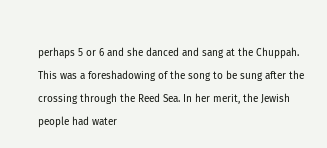perhaps 5 or 6 and she danced and sang at the Chuppah. This was a foreshadowing of the song to be sung after the crossing through the Reed Sea. In her merit, the Jewish people had water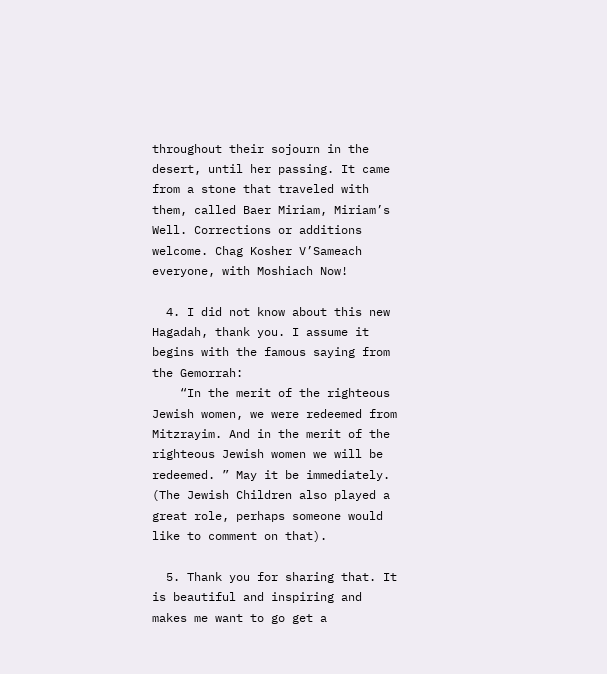throughout their sojourn in the desert, until her passing. It came from a stone that traveled with them, called Baer Miriam, Miriam’s Well. Corrections or additions welcome. Chag Kosher V’Sameach everyone, with Moshiach Now!

  4. I did not know about this new Hagadah, thank you. I assume it begins with the famous saying from the Gemorrah:
    “In the merit of the righteous Jewish women, we were redeemed from Mitzrayim. And in the merit of the righteous Jewish women we will be redeemed. ” May it be immediately. (The Jewish Children also played a great role, perhaps someone would like to comment on that).

  5. Thank you for sharing that. It is beautiful and inspiring and makes me want to go get a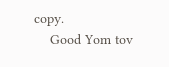copy.
    Good Yom tov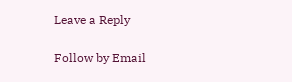Leave a Reply

Follow by Email